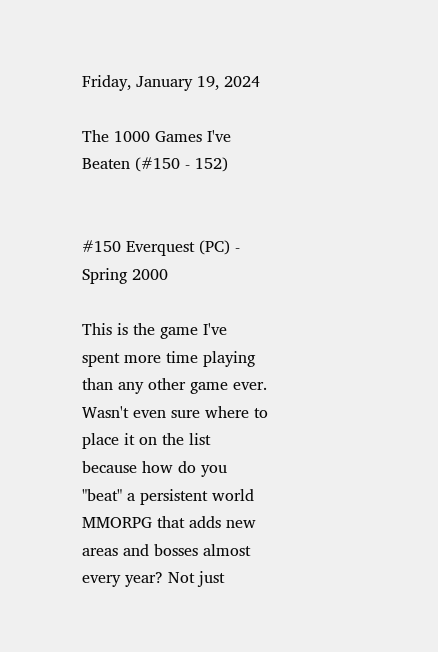Friday, January 19, 2024

The 1000 Games I've Beaten (#150 - 152)


#150 Everquest (PC) - Spring 2000

This is the game I've spent more time playing than any other game ever. Wasn't even sure where to place it on the list because how do you "beat" a persistent world MMORPG that adds new areas and bosses almost every year? Not just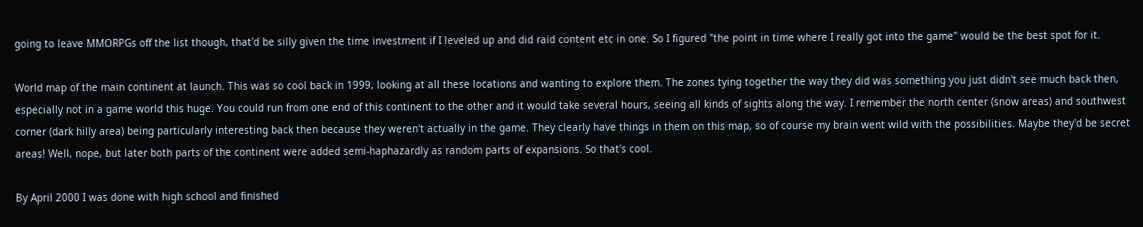going to leave MMORPGs off the list though, that'd be silly given the time investment if I leveled up and did raid content etc in one. So I figured "the point in time where I really got into the game" would be the best spot for it.

World map of the main continent at launch. This was so cool back in 1999, looking at all these locations and wanting to explore them. The zones tying together the way they did was something you just didn't see much back then, especially not in a game world this huge. You could run from one end of this continent to the other and it would take several hours, seeing all kinds of sights along the way. I remember the north center (snow areas) and southwest corner (dark hilly area) being particularly interesting back then because they weren't actually in the game. They clearly have things in them on this map, so of course my brain went wild with the possibilities. Maybe they'd be secret areas! Well, nope, but later both parts of the continent were added semi-haphazardly as random parts of expansions. So that's cool.

By April 2000 I was done with high school and finished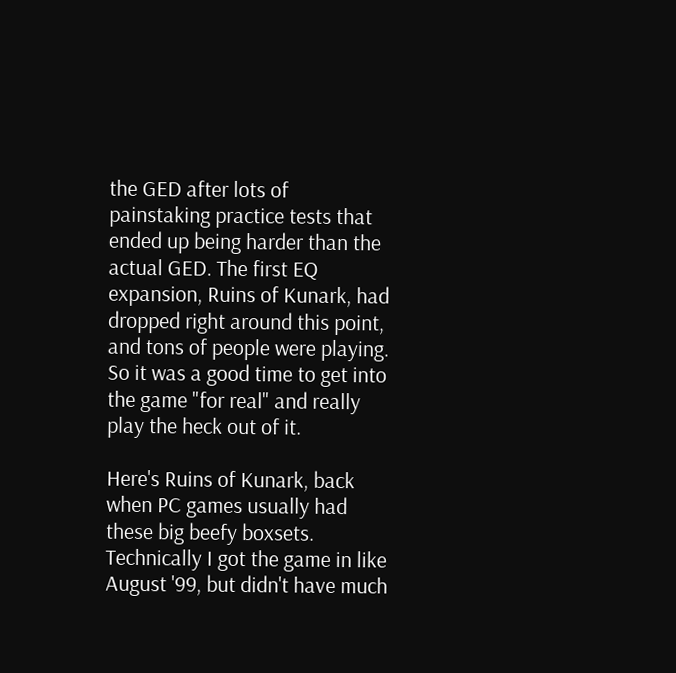the GED after lots of painstaking practice tests that ended up being harder than the actual GED. The first EQ expansion, Ruins of Kunark, had dropped right around this point, and tons of people were playing. So it was a good time to get into the game "for real" and really play the heck out of it.

Here's Ruins of Kunark, back when PC games usually had these big beefy boxsets. Technically I got the game in like August '99, but didn't have much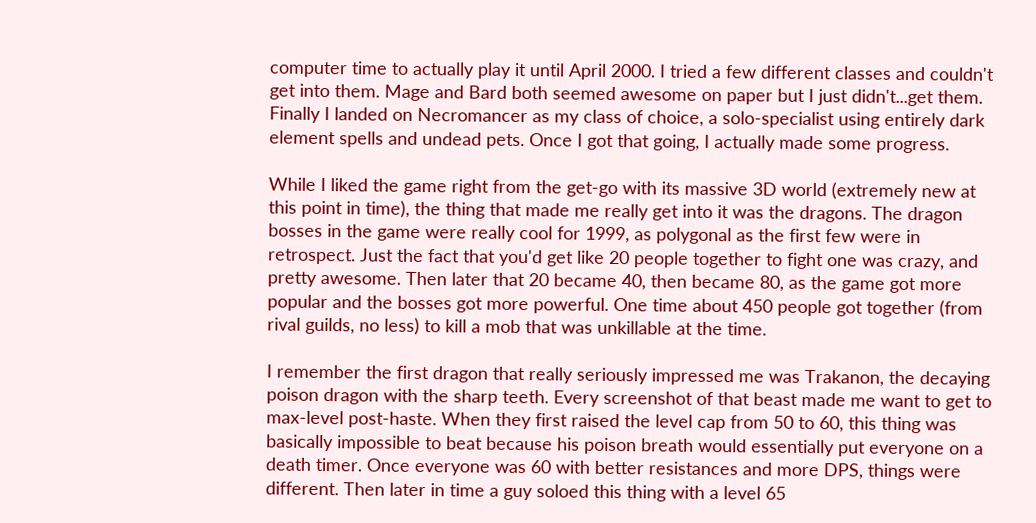computer time to actually play it until April 2000. I tried a few different classes and couldn't get into them. Mage and Bard both seemed awesome on paper but I just didn't...get them. Finally I landed on Necromancer as my class of choice, a solo-specialist using entirely dark element spells and undead pets. Once I got that going, I actually made some progress.

While I liked the game right from the get-go with its massive 3D world (extremely new at this point in time), the thing that made me really get into it was the dragons. The dragon bosses in the game were really cool for 1999, as polygonal as the first few were in retrospect. Just the fact that you'd get like 20 people together to fight one was crazy, and pretty awesome. Then later that 20 became 40, then became 80, as the game got more popular and the bosses got more powerful. One time about 450 people got together (from rival guilds, no less) to kill a mob that was unkillable at the time.

I remember the first dragon that really seriously impressed me was Trakanon, the decaying poison dragon with the sharp teeth. Every screenshot of that beast made me want to get to max-level post-haste. When they first raised the level cap from 50 to 60, this thing was basically impossible to beat because his poison breath would essentially put everyone on a death timer. Once everyone was 60 with better resistances and more DPS, things were different. Then later in time a guy soloed this thing with a level 65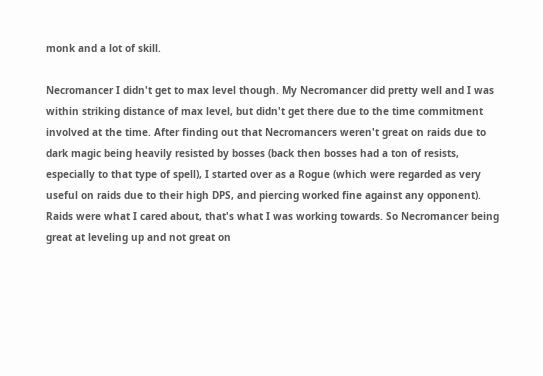monk and a lot of skill.

Necromancer I didn't get to max level though. My Necromancer did pretty well and I was within striking distance of max level, but didn't get there due to the time commitment involved at the time. After finding out that Necromancers weren't great on raids due to dark magic being heavily resisted by bosses (back then bosses had a ton of resists, especially to that type of spell), I started over as a Rogue (which were regarded as very useful on raids due to their high DPS, and piercing worked fine against any opponent). Raids were what I cared about, that's what I was working towards. So Necromancer being great at leveling up and not great on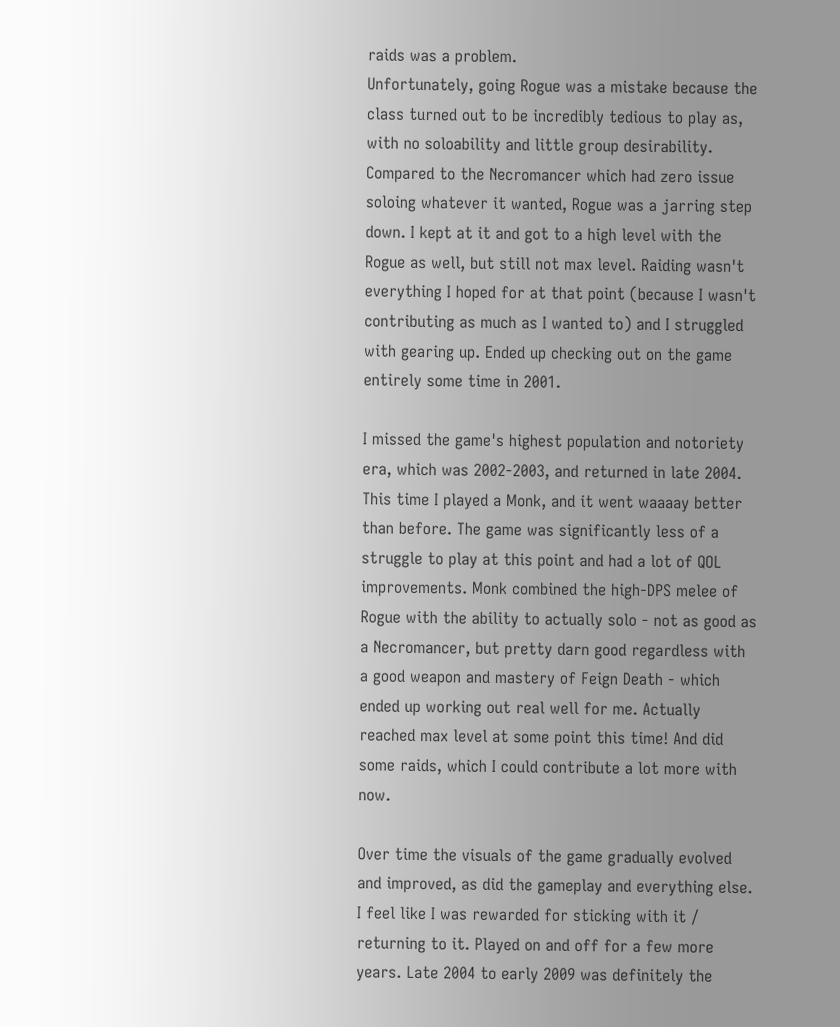raids was a problem.
Unfortunately, going Rogue was a mistake because the class turned out to be incredibly tedious to play as, with no soloability and little group desirability. Compared to the Necromancer which had zero issue soloing whatever it wanted, Rogue was a jarring step down. I kept at it and got to a high level with the Rogue as well, but still not max level. Raiding wasn't everything I hoped for at that point (because I wasn't contributing as much as I wanted to) and I struggled with gearing up. Ended up checking out on the game entirely some time in 2001.

I missed the game's highest population and notoriety era, which was 2002-2003, and returned in late 2004. This time I played a Monk, and it went waaaay better than before. The game was significantly less of a struggle to play at this point and had a lot of QOL improvements. Monk combined the high-DPS melee of Rogue with the ability to actually solo - not as good as a Necromancer, but pretty darn good regardless with a good weapon and mastery of Feign Death - which ended up working out real well for me. Actually reached max level at some point this time! And did some raids, which I could contribute a lot more with now.

Over time the visuals of the game gradually evolved and improved, as did the gameplay and everything else. I feel like I was rewarded for sticking with it / returning to it. Played on and off for a few more years. Late 2004 to early 2009 was definitely the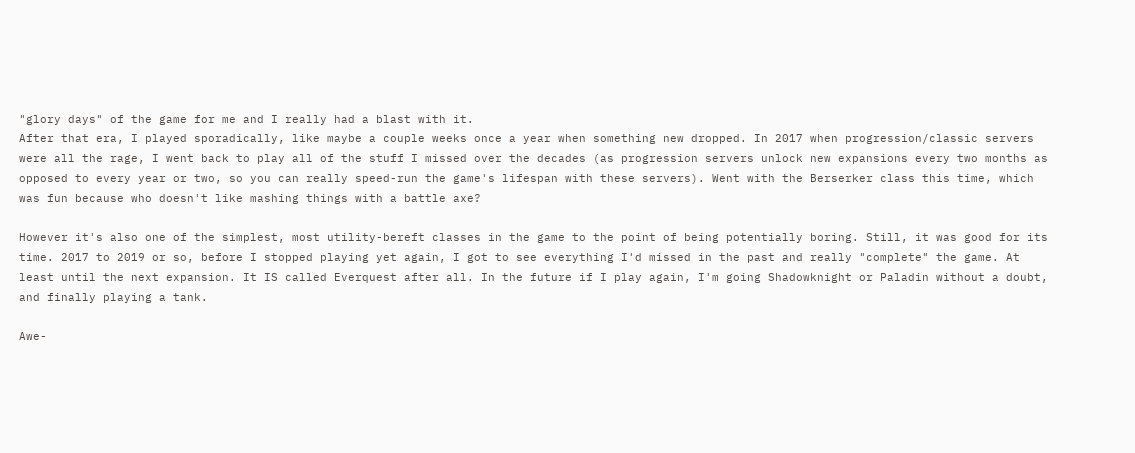"glory days" of the game for me and I really had a blast with it.
After that era, I played sporadically, like maybe a couple weeks once a year when something new dropped. In 2017 when progression/classic servers were all the rage, I went back to play all of the stuff I missed over the decades (as progression servers unlock new expansions every two months as opposed to every year or two, so you can really speed-run the game's lifespan with these servers). Went with the Berserker class this time, which was fun because who doesn't like mashing things with a battle axe?

However it's also one of the simplest, most utility-bereft classes in the game to the point of being potentially boring. Still, it was good for its time. 2017 to 2019 or so, before I stopped playing yet again, I got to see everything I'd missed in the past and really "complete" the game. At least until the next expansion. It IS called Everquest after all. In the future if I play again, I'm going Shadowknight or Paladin without a doubt, and finally playing a tank.

Awe-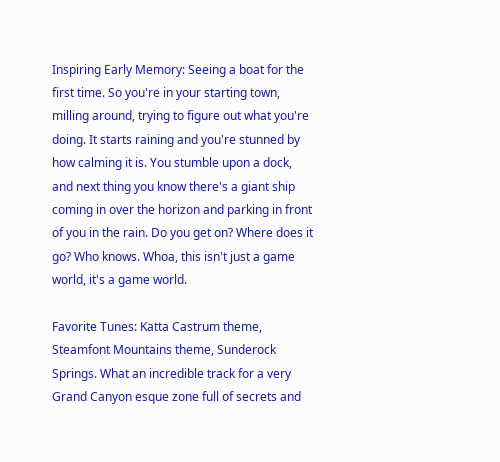Inspiring Early Memory: Seeing a boat for the first time. So you're in your starting town, milling around, trying to figure out what you're doing. It starts raining and you're stunned by how calming it is. You stumble upon a dock, and next thing you know there's a giant ship coming in over the horizon and parking in front of you in the rain. Do you get on? Where does it go? Who knows. Whoa, this isn't just a game world, it's a game world.

Favorite Tunes: Katta Castrum theme, Steamfont Mountains theme, Sunderock Springs. What an incredible track for a very Grand Canyon esque zone full of secrets and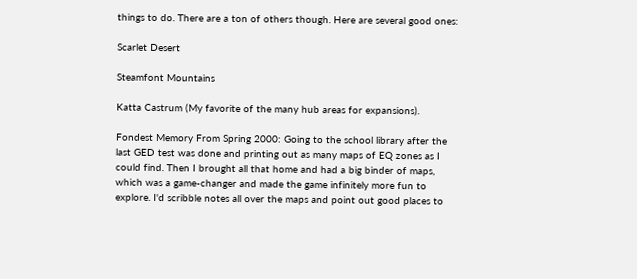things to do. There are a ton of others though. Here are several good ones:

Scarlet Desert

Steamfont Mountains

Katta Castrum (My favorite of the many hub areas for expansions).

Fondest Memory From Spring 2000: Going to the school library after the last GED test was done and printing out as many maps of EQ zones as I could find. Then I brought all that home and had a big binder of maps, which was a game-changer and made the game infinitely more fun to explore. I'd scribble notes all over the maps and point out good places to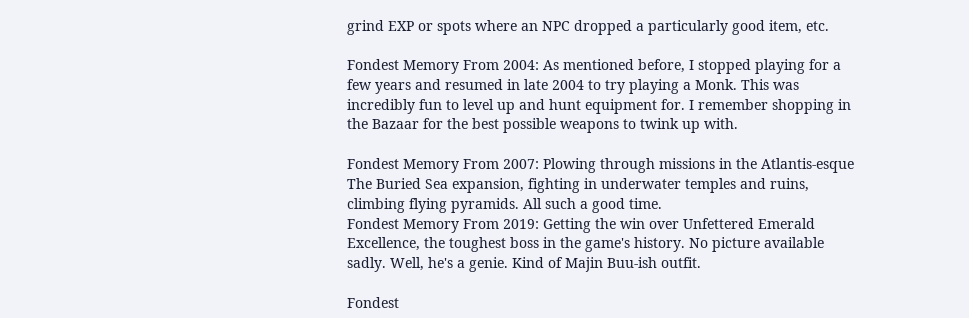grind EXP or spots where an NPC dropped a particularly good item, etc.

Fondest Memory From 2004: As mentioned before, I stopped playing for a few years and resumed in late 2004 to try playing a Monk. This was incredibly fun to level up and hunt equipment for. I remember shopping in the Bazaar for the best possible weapons to twink up with.

Fondest Memory From 2007: Plowing through missions in the Atlantis-esque The Buried Sea expansion, fighting in underwater temples and ruins, climbing flying pyramids. All such a good time.
Fondest Memory From 2019: Getting the win over Unfettered Emerald Excellence, the toughest boss in the game's history. No picture available sadly. Well, he's a genie. Kind of Majin Buu-ish outfit.

Fondest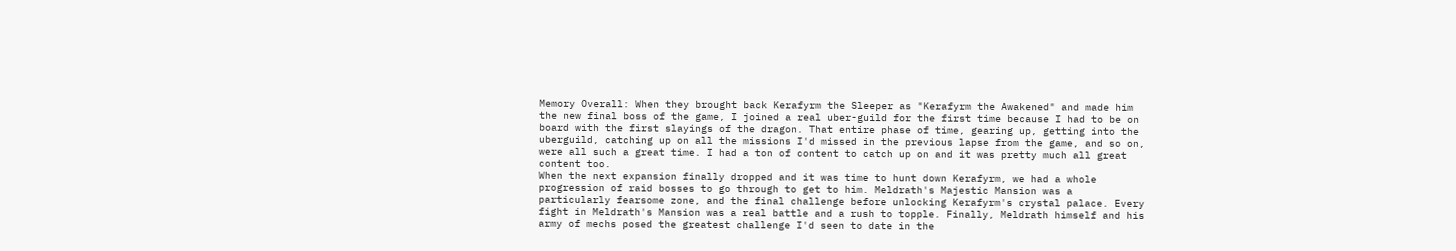Memory Overall: When they brought back Kerafyrm the Sleeper as "Kerafyrm the Awakened" and made him the new final boss of the game, I joined a real uber-guild for the first time because I had to be on board with the first slayings of the dragon. That entire phase of time, gearing up, getting into the uberguild, catching up on all the missions I'd missed in the previous lapse from the game, and so on, were all such a great time. I had a ton of content to catch up on and it was pretty much all great content too.
When the next expansion finally dropped and it was time to hunt down Kerafyrm, we had a whole progression of raid bosses to go through to get to him. Meldrath's Majestic Mansion was a particularly fearsome zone, and the final challenge before unlocking Kerafyrm's crystal palace. Every fight in Meldrath's Mansion was a real battle and a rush to topple. Finally, Meldrath himself and his army of mechs posed the greatest challenge I'd seen to date in the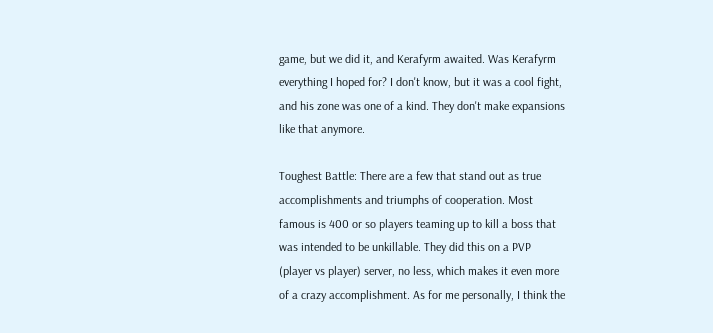game, but we did it, and Kerafyrm awaited. Was Kerafyrm everything I hoped for? I don't know, but it was a cool fight, and his zone was one of a kind. They don't make expansions like that anymore.

Toughest Battle: There are a few that stand out as true accomplishments and triumphs of cooperation. Most famous is 400 or so players teaming up to kill a boss that was intended to be unkillable. They did this on a PVP (player vs player) server, no less, which makes it even more of a crazy accomplishment. As for me personally, I think the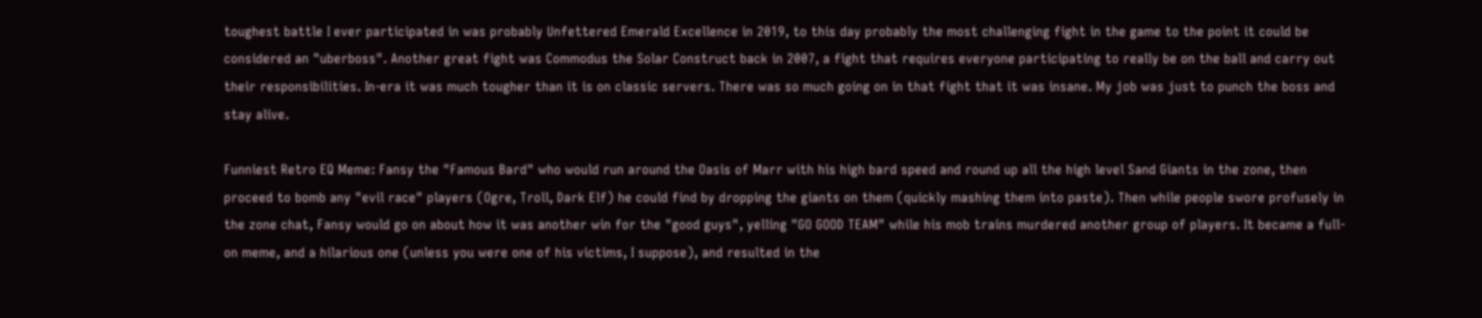toughest battle I ever participated in was probably Unfettered Emerald Excellence in 2019, to this day probably the most challenging fight in the game to the point it could be considered an "uberboss". Another great fight was Commodus the Solar Construct back in 2007, a fight that requires everyone participating to really be on the ball and carry out their responsibilities. In-era it was much tougher than it is on classic servers. There was so much going on in that fight that it was insane. My job was just to punch the boss and stay alive.

Funniest Retro EQ Meme: Fansy the "Famous Bard" who would run around the Oasis of Marr with his high bard speed and round up all the high level Sand Giants in the zone, then proceed to bomb any "evil race" players (Ogre, Troll, Dark Elf) he could find by dropping the giants on them (quickly mashing them into paste). Then while people swore profusely in the zone chat, Fansy would go on about how it was another win for the "good guys", yelling "GO GOOD TEAM" while his mob trains murdered another group of players. It became a full-on meme, and a hilarious one (unless you were one of his victims, I suppose), and resulted in the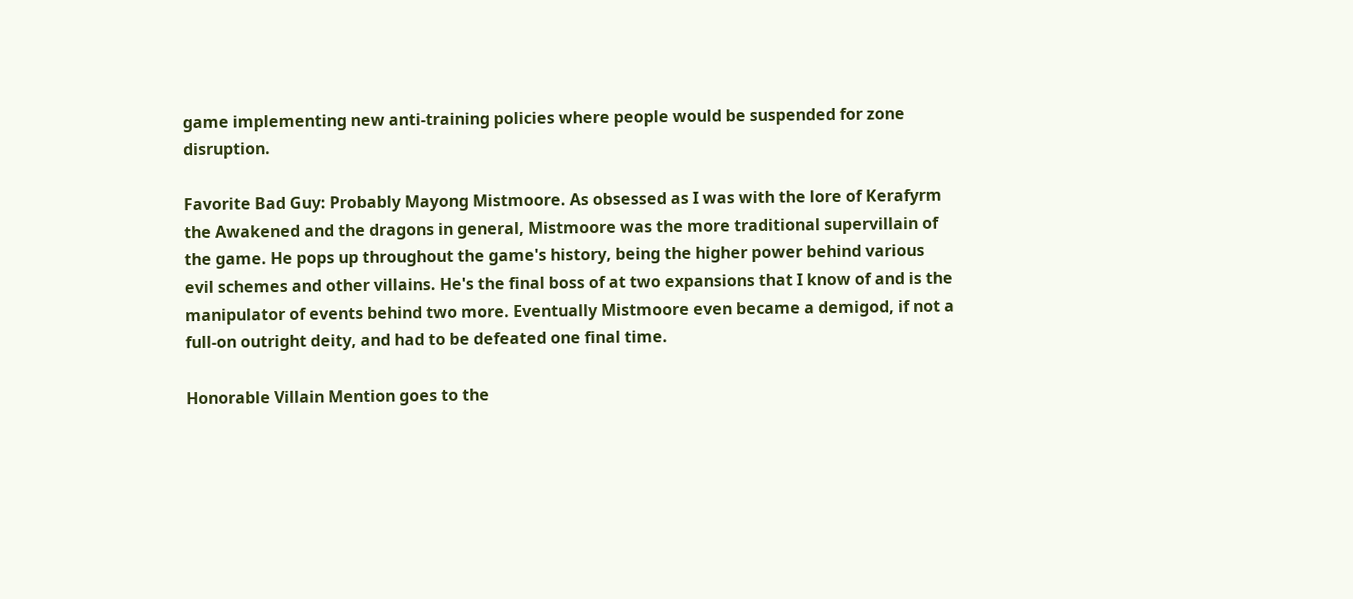game implementing new anti-training policies where people would be suspended for zone disruption.

Favorite Bad Guy: Probably Mayong Mistmoore. As obsessed as I was with the lore of Kerafyrm the Awakened and the dragons in general, Mistmoore was the more traditional supervillain of the game. He pops up throughout the game's history, being the higher power behind various evil schemes and other villains. He's the final boss of at two expansions that I know of and is the manipulator of events behind two more. Eventually Mistmoore even became a demigod, if not a full-on outright deity, and had to be defeated one final time.

Honorable Villain Mention goes to the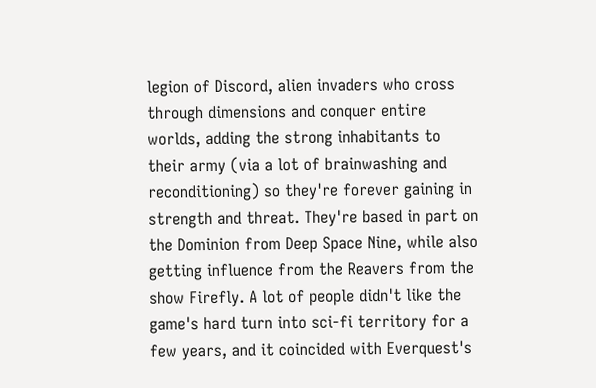legion of Discord, alien invaders who cross through dimensions and conquer entire worlds, adding the strong inhabitants to their army (via a lot of brainwashing and reconditioning) so they're forever gaining in strength and threat. They're based in part on the Dominion from Deep Space Nine, while also getting influence from the Reavers from the show Firefly. A lot of people didn't like the game's hard turn into sci-fi territory for a few years, and it coincided with Everquest's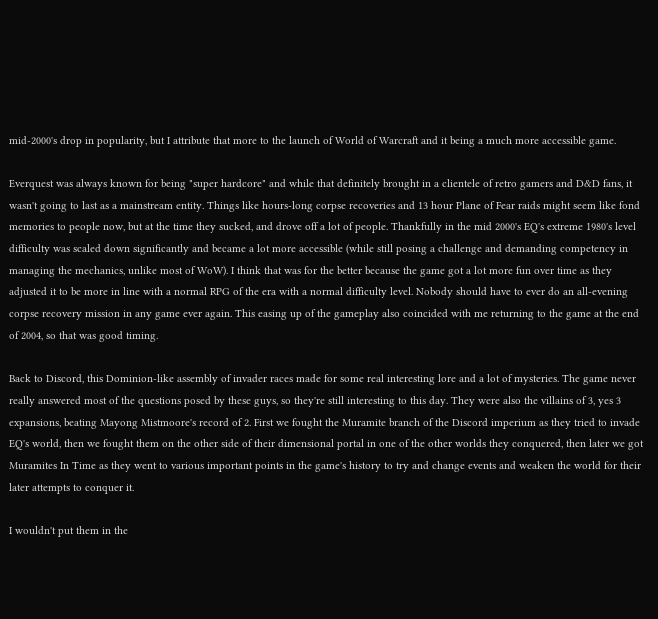mid-2000's drop in popularity, but I attribute that more to the launch of World of Warcraft and it being a much more accessible game.

Everquest was always known for being "super hardcore" and while that definitely brought in a clientele of retro gamers and D&D fans, it wasn't going to last as a mainstream entity. Things like hours-long corpse recoveries and 13 hour Plane of Fear raids might seem like fond memories to people now, but at the time they sucked, and drove off a lot of people. Thankfully in the mid 2000's EQ's extreme 1980's level difficulty was scaled down significantly and became a lot more accessible (while still posing a challenge and demanding competency in managing the mechanics, unlike most of WoW). I think that was for the better because the game got a lot more fun over time as they adjusted it to be more in line with a normal RPG of the era with a normal difficulty level. Nobody should have to ever do an all-evening corpse recovery mission in any game ever again. This easing up of the gameplay also coincided with me returning to the game at the end of 2004, so that was good timing.

Back to Discord, this Dominion-like assembly of invader races made for some real interesting lore and a lot of mysteries. The game never really answered most of the questions posed by these guys, so they're still interesting to this day. They were also the villains of 3, yes 3 expansions, beating Mayong Mistmoore's record of 2. First we fought the Muramite branch of the Discord imperium as they tried to invade EQ's world, then we fought them on the other side of their dimensional portal in one of the other worlds they conquered, then later we got Muramites In Time as they went to various important points in the game's history to try and change events and weaken the world for their later attempts to conquer it.

I wouldn't put them in the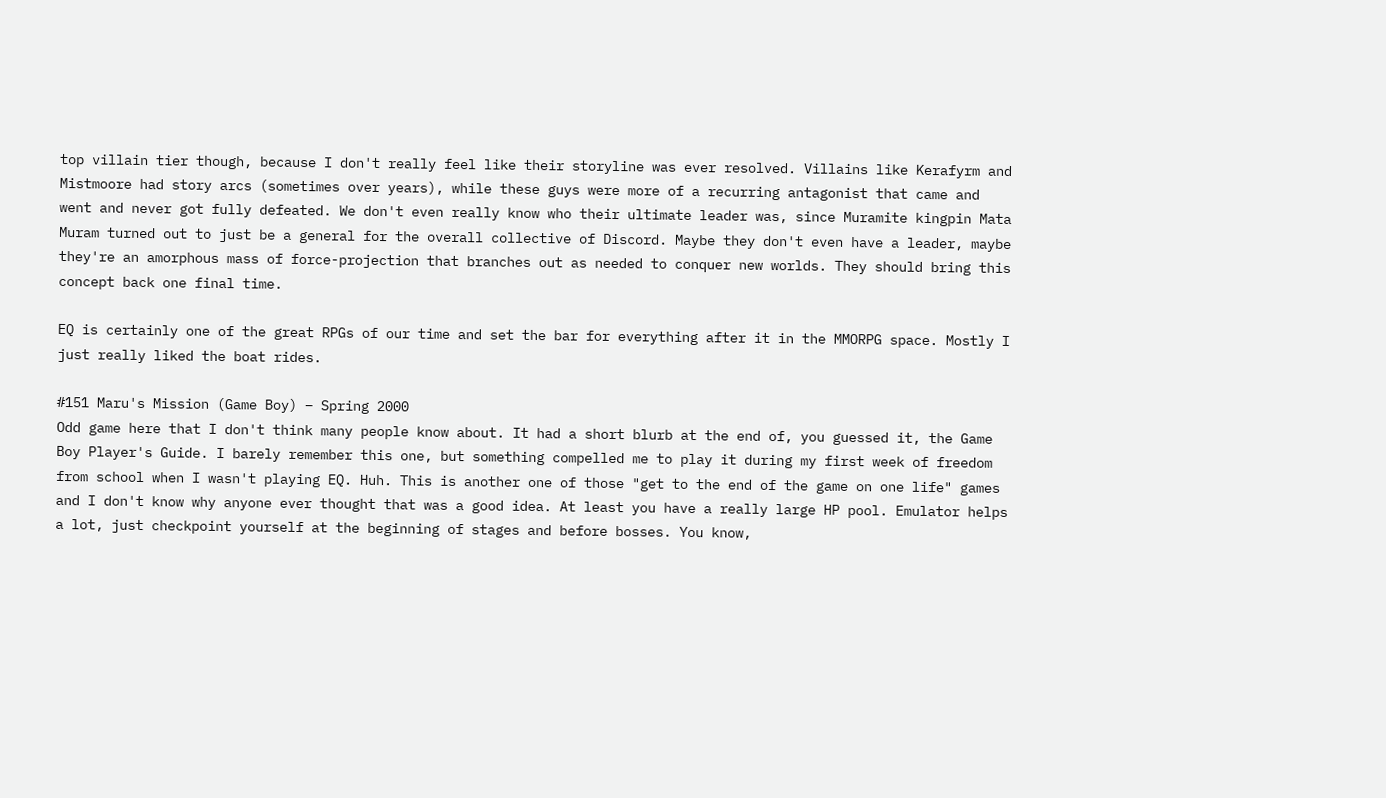top villain tier though, because I don't really feel like their storyline was ever resolved. Villains like Kerafyrm and Mistmoore had story arcs (sometimes over years), while these guys were more of a recurring antagonist that came and went and never got fully defeated. We don't even really know who their ultimate leader was, since Muramite kingpin Mata Muram turned out to just be a general for the overall collective of Discord. Maybe they don't even have a leader, maybe they're an amorphous mass of force-projection that branches out as needed to conquer new worlds. They should bring this concept back one final time.

EQ is certainly one of the great RPGs of our time and set the bar for everything after it in the MMORPG space. Mostly I just really liked the boat rides.

#151 Maru's Mission (Game Boy) – Spring 2000
Odd game here that I don't think many people know about. It had a short blurb at the end of, you guessed it, the Game Boy Player's Guide. I barely remember this one, but something compelled me to play it during my first week of freedom from school when I wasn't playing EQ. Huh. This is another one of those "get to the end of the game on one life" games and I don't know why anyone ever thought that was a good idea. At least you have a really large HP pool. Emulator helps a lot, just checkpoint yourself at the beginning of stages and before bosses. You know,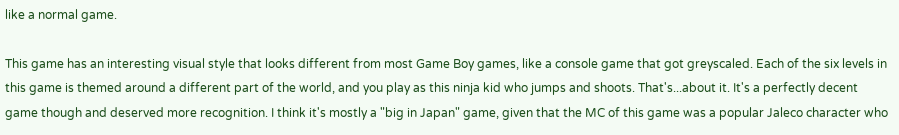like a normal game.

This game has an interesting visual style that looks different from most Game Boy games, like a console game that got greyscaled. Each of the six levels in this game is themed around a different part of the world, and you play as this ninja kid who jumps and shoots. That's...about it. It's a perfectly decent game though and deserved more recognition. I think it's mostly a "big in Japan" game, given that the MC of this game was a popular Jaleco character who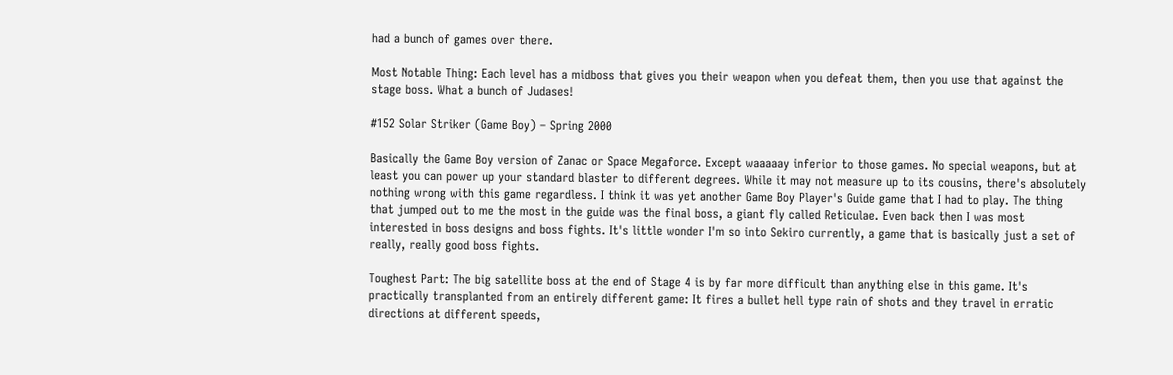had a bunch of games over there.

Most Notable Thing: Each level has a midboss that gives you their weapon when you defeat them, then you use that against the stage boss. What a bunch of Judases!

#152 Solar Striker (Game Boy) – Spring 2000

Basically the Game Boy version of Zanac or Space Megaforce. Except waaaaay inferior to those games. No special weapons, but at least you can power up your standard blaster to different degrees. While it may not measure up to its cousins, there's absolutely nothing wrong with this game regardless. I think it was yet another Game Boy Player's Guide game that I had to play. The thing that jumped out to me the most in the guide was the final boss, a giant fly called Reticulae. Even back then I was most interested in boss designs and boss fights. It's little wonder I'm so into Sekiro currently, a game that is basically just a set of really, really good boss fights.

Toughest Part: The big satellite boss at the end of Stage 4 is by far more difficult than anything else in this game. It's practically transplanted from an entirely different game: It fires a bullet hell type rain of shots and they travel in erratic directions at different speeds,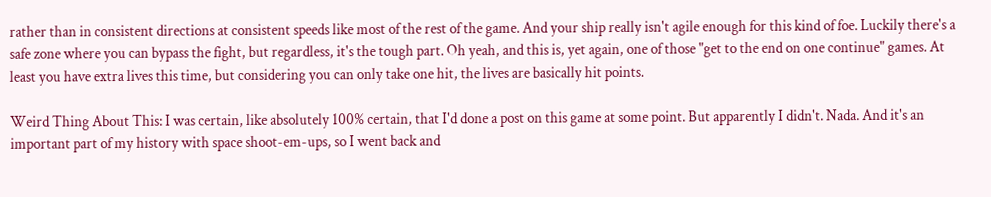rather than in consistent directions at consistent speeds like most of the rest of the game. And your ship really isn't agile enough for this kind of foe. Luckily there's a safe zone where you can bypass the fight, but regardless, it's the tough part. Oh yeah, and this is, yet again, one of those "get to the end on one continue" games. At least you have extra lives this time, but considering you can only take one hit, the lives are basically hit points.

Weird Thing About This: I was certain, like absolutely 100% certain, that I'd done a post on this game at some point. But apparently I didn't. Nada. And it's an important part of my history with space shoot-em-ups, so I went back and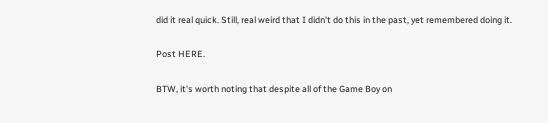did it real quick. Still, real weird that I didn't do this in the past, yet remembered doing it.

Post HERE.

BTW, it's worth noting that despite all of the Game Boy on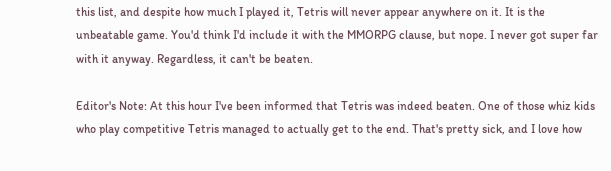this list, and despite how much I played it, Tetris will never appear anywhere on it. It is the unbeatable game. You'd think I'd include it with the MMORPG clause, but nope. I never got super far with it anyway. Regardless, it can't be beaten.

Editor's Note: At this hour I've been informed that Tetris was indeed beaten. One of those whiz kids who play competitive Tetris managed to actually get to the end. That's pretty sick, and I love how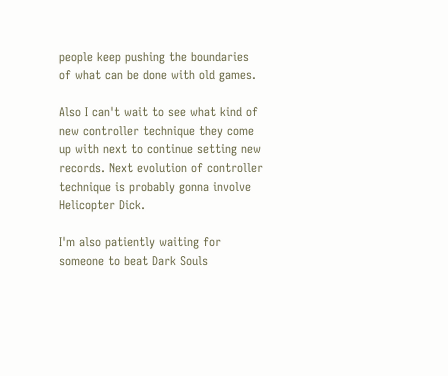people keep pushing the boundaries of what can be done with old games.

Also I can't wait to see what kind of new controller technique they come up with next to continue setting new records. Next evolution of controller technique is probably gonna involve Helicopter Dick.

I'm also patiently waiting for someone to beat Dark Souls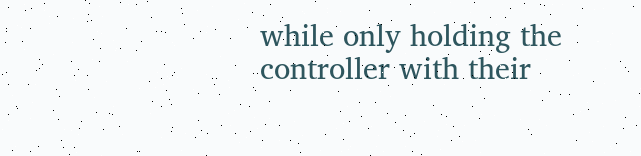while only holding the controller with their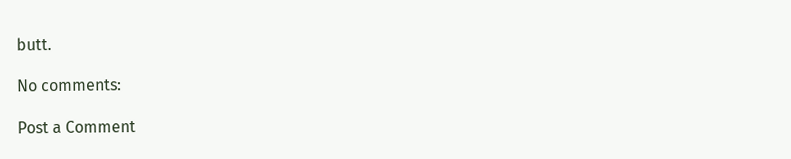butt.

No comments:

Post a Comment